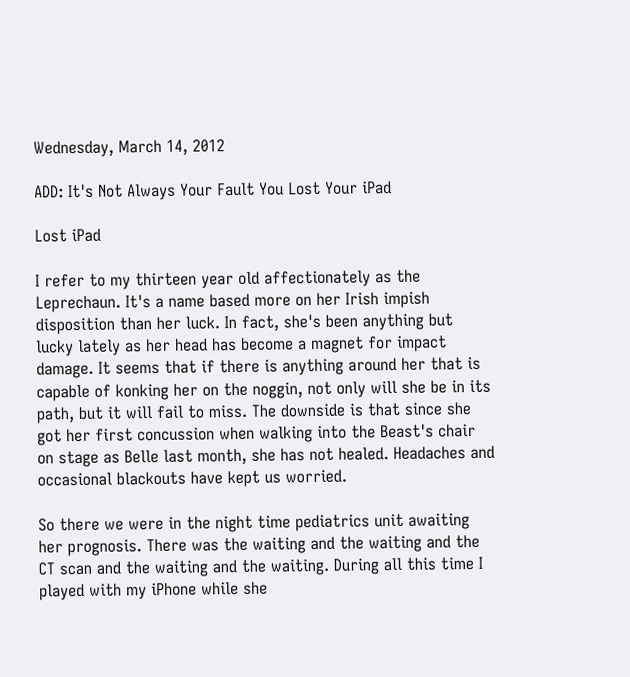Wednesday, March 14, 2012

ADD: It's Not Always Your Fault You Lost Your iPad

Lost iPad

I refer to my thirteen year old affectionately as the Leprechaun. It's a name based more on her Irish impish disposition than her luck. In fact, she's been anything but lucky lately as her head has become a magnet for impact damage. It seems that if there is anything around her that is capable of konking her on the noggin, not only will she be in its path, but it will fail to miss. The downside is that since she got her first concussion when walking into the Beast's chair on stage as Belle last month, she has not healed. Headaches and occasional blackouts have kept us worried.

So there we were in the night time pediatrics unit awaiting her prognosis. There was the waiting and the waiting and the CT scan and the waiting and the waiting. During all this time I played with my iPhone while she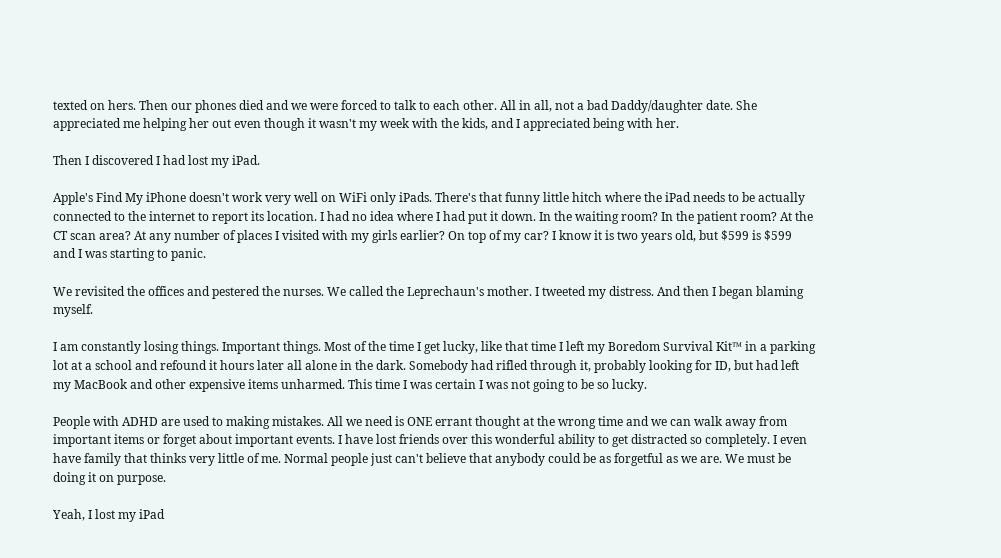texted on hers. Then our phones died and we were forced to talk to each other. All in all, not a bad Daddy/daughter date. She appreciated me helping her out even though it wasn't my week with the kids, and I appreciated being with her.

Then I discovered I had lost my iPad.

Apple's Find My iPhone doesn't work very well on WiFi only iPads. There's that funny little hitch where the iPad needs to be actually connected to the internet to report its location. I had no idea where I had put it down. In the waiting room? In the patient room? At the CT scan area? At any number of places I visited with my girls earlier? On top of my car? I know it is two years old, but $599 is $599 and I was starting to panic.

We revisited the offices and pestered the nurses. We called the Leprechaun's mother. I tweeted my distress. And then I began blaming myself.

I am constantly losing things. Important things. Most of the time I get lucky, like that time I left my Boredom Survival Kit™ in a parking lot at a school and refound it hours later all alone in the dark. Somebody had rifled through it, probably looking for ID, but had left my MacBook and other expensive items unharmed. This time I was certain I was not going to be so lucky.

People with ADHD are used to making mistakes. All we need is ONE errant thought at the wrong time and we can walk away from important items or forget about important events. I have lost friends over this wonderful ability to get distracted so completely. I even have family that thinks very little of me. Normal people just can't believe that anybody could be as forgetful as we are. We must be doing it on purpose.

Yeah, I lost my iPad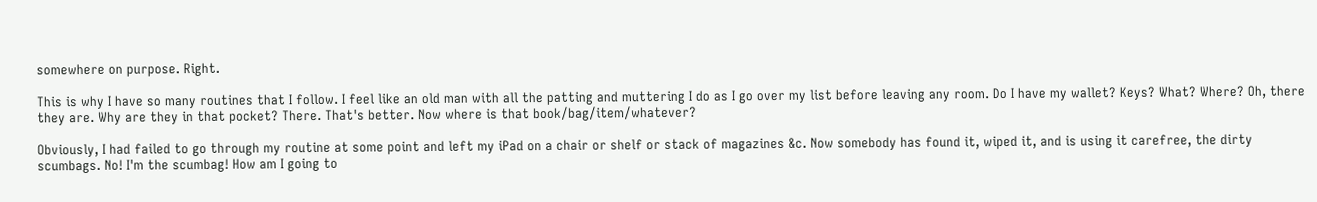somewhere on purpose. Right.

This is why I have so many routines that I follow. I feel like an old man with all the patting and muttering I do as I go over my list before leaving any room. Do I have my wallet? Keys? What? Where? Oh, there they are. Why are they in that pocket? There. That's better. Now where is that book/bag/item/whatever?

Obviously, I had failed to go through my routine at some point and left my iPad on a chair or shelf or stack of magazines &c. Now somebody has found it, wiped it, and is using it carefree, the dirty scumbags. No! I'm the scumbag! How am I going to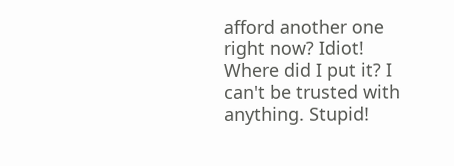afford another one right now? Idiot! Where did I put it? I can't be trusted with anything. Stupid!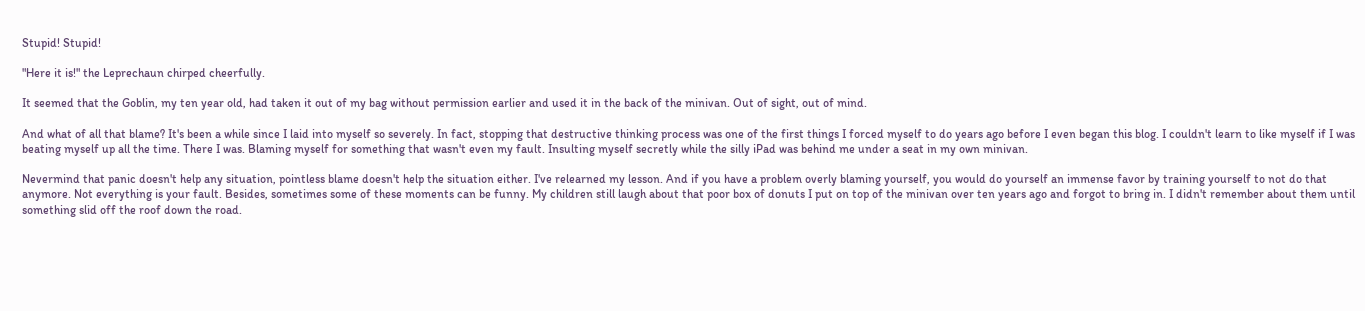Stupid! Stupid!

"Here it is!" the Leprechaun chirped cheerfully.

It seemed that the Goblin, my ten year old, had taken it out of my bag without permission earlier and used it in the back of the minivan. Out of sight, out of mind.

And what of all that blame? It's been a while since I laid into myself so severely. In fact, stopping that destructive thinking process was one of the first things I forced myself to do years ago before I even began this blog. I couldn't learn to like myself if I was beating myself up all the time. There I was. Blaming myself for something that wasn't even my fault. Insulting myself secretly while the silly iPad was behind me under a seat in my own minivan.

Nevermind that panic doesn't help any situation, pointless blame doesn't help the situation either. I've relearned my lesson. And if you have a problem overly blaming yourself, you would do yourself an immense favor by training yourself to not do that anymore. Not everything is your fault. Besides, sometimes some of these moments can be funny. My children still laugh about that poor box of donuts I put on top of the minivan over ten years ago and forgot to bring in. I didn't remember about them until something slid off the roof down the road.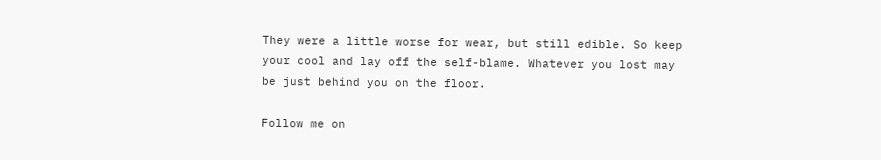They were a little worse for wear, but still edible. So keep your cool and lay off the self-blame. Whatever you lost may be just behind you on the floor.

Follow me on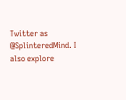Twitter as @SplinteredMind. I also explore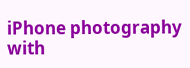iPhone photography with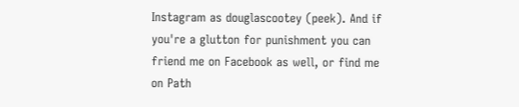Instagram as douglascootey (peek). And if you're a glutton for punishment you can friend me on Facebook as well, or find me on Path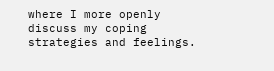where I more openly discuss my coping strategies and feelings.